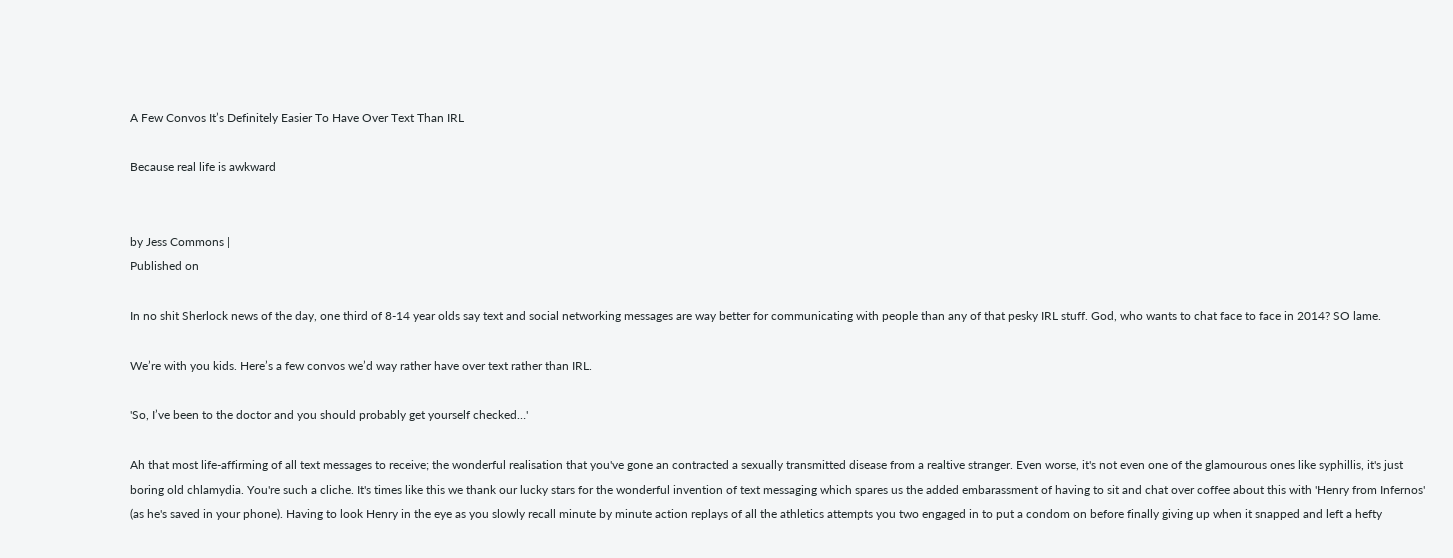A Few Convos It’s Definitely Easier To Have Over Text Than IRL

Because real life is awkward


by Jess Commons |
Published on

In no shit Sherlock news of the day, one third of 8-14 year olds say text and social networking messages are way better for communicating with people than any of that pesky IRL stuff. God, who wants to chat face to face in 2014? SO lame.

We’re with you kids. Here’s a few convos we’d way rather have over text rather than IRL.

'So, I’ve been to the doctor and you should probably get yourself checked…'

Ah that most life-affirming of all text messages to receive; the wonderful realisation that you've gone an contracted a sexually transmitted disease from a realtive stranger. Even worse, it's not even one of the glamourous ones like syphillis, it's just boring old chlamydia. You're such a cliche. It's times like this we thank our lucky stars for the wonderful invention of text messaging which spares us the added embarassment of having to sit and chat over coffee about this with 'Henry from Infernos' (as he's saved in your phone). Having to look Henry in the eye as you slowly recall minute by minute action replays of all the athletics attempts you two engaged in to put a condom on before finally giving up when it snapped and left a hefty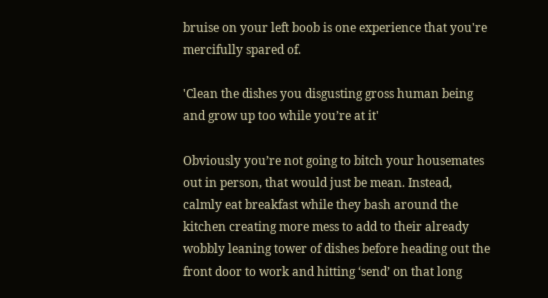bruise on your left boob is one experience that you're mercifully spared of.

'Clean the dishes you disgusting gross human being and grow up too while you’re at it'

Obviously you’re not going to bitch your housemates out in person, that would just be mean. Instead, calmly eat breakfast while they bash around the kitchen creating more mess to add to their already wobbly leaning tower of dishes before heading out the front door to work and hitting ‘send’ on that long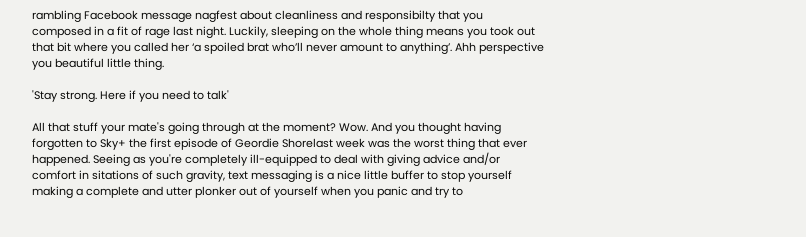rambling Facebook message nagfest about cleanliness and responsibilty that you composed in a fit of rage last night. Luckily, sleeping on the whole thing means you took out that bit where you called her ‘a spoiled brat who’ll never amount to anything’. Ahh perspective you beautiful little thing.

'Stay strong. Here if you need to talk'

All that stuff your mate's going through at the moment? Wow. And you thought having forgotten to Sky+ the first episode of Geordie Shorelast week was the worst thing that ever happened. Seeing as you're completely ill-equipped to deal with giving advice and/or comfort in sitations of such gravity, text messaging is a nice little buffer to stop yourself making a complete and utter plonker out of yourself when you panic and try to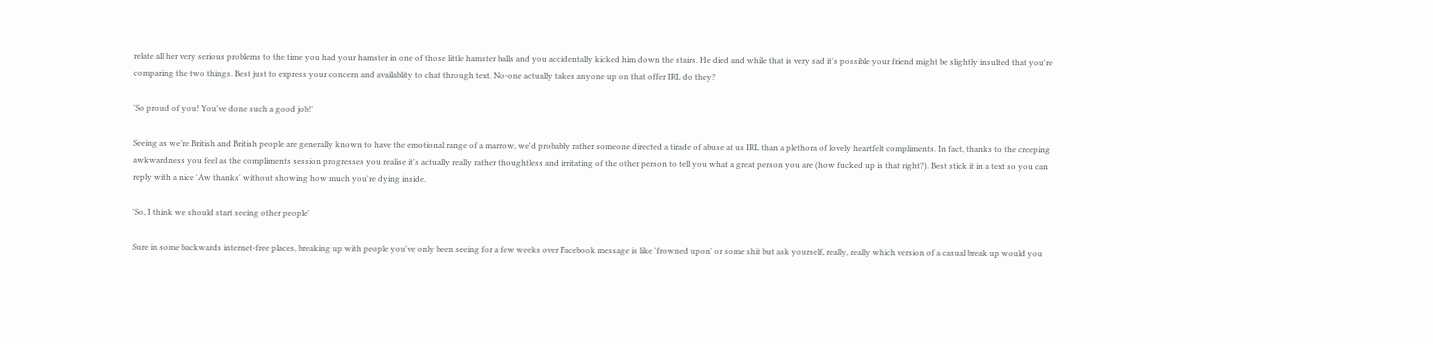relate all her very serious problems to the time you had your hamster in one of those little hamster balls and you accidentally kicked him down the stairs. He died and while that is very sad it's possible your friend might be slightly insulted that you're comparing the two things. Best just to express your concern and availablity to chat through text. No-one actually takes anyone up on that offer IRL do they?

'So proud of you! You've done such a good job!'

Seeing as we’re British and British people are generally known to have the emotional range of a marrow, we'd probably rather someone directed a tirade of abuse at us IRL than a plethora of lovely heartfelt compliments. In fact, thanks to the creeping awkwardness you feel as the compliments session progresses you realise it's actually really rather thoughtless and irritating of the other person to tell you what a great person you are (how fucked up is that right?). Best stick it in a text so you can reply with a nice 'Aw thanks' without showing how much you're dying inside.

'So, I think we should start seeing other people'

Sure in some backwards internet-free places, breaking up with people you've only been seeing for a few weeks over Facebook message is like 'frowned upon' or some shit but ask yourself, really, really which version of a casual break up would you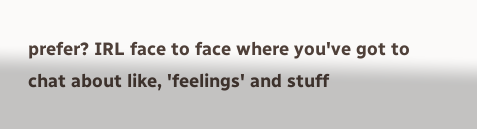prefer? IRL face to face where you've got to chat about like, 'feelings' and stuff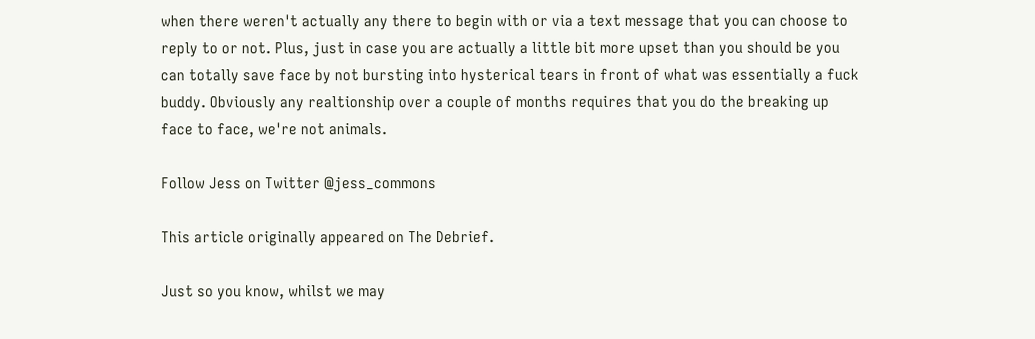when there weren't actually any there to begin with or via a text message that you can choose to reply to or not. Plus, just in case you are actually a little bit more upset than you should be you can totally save face by not bursting into hysterical tears in front of what was essentially a fuck buddy. Obviously any realtionship over a couple of months requires that you do the breaking up face to face, we're not animals.

Follow Jess on Twitter @jess_commons

This article originally appeared on The Debrief.

Just so you know, whilst we may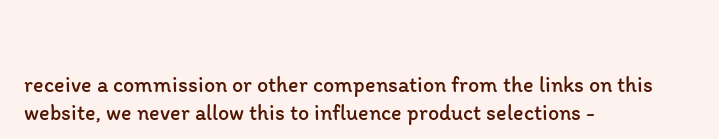receive a commission or other compensation from the links on this website, we never allow this to influence product selections -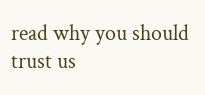read why you should trust us